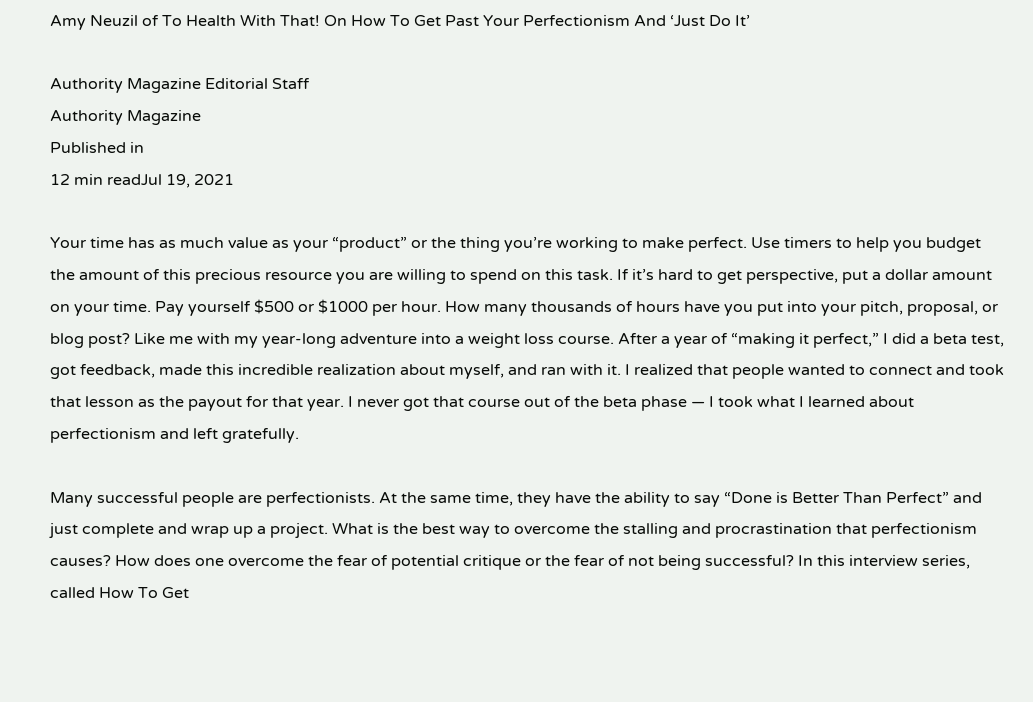Amy Neuzil of To Health With That! On How To Get Past Your Perfectionism And ‘Just Do It’

Authority Magazine Editorial Staff
Authority Magazine
Published in
12 min readJul 19, 2021

Your time has as much value as your “product” or the thing you’re working to make perfect. Use timers to help you budget the amount of this precious resource you are willing to spend on this task. If it’s hard to get perspective, put a dollar amount on your time. Pay yourself $500 or $1000 per hour. How many thousands of hours have you put into your pitch, proposal, or blog post? Like me with my year-long adventure into a weight loss course. After a year of “making it perfect,” I did a beta test, got feedback, made this incredible realization about myself, and ran with it. I realized that people wanted to connect and took that lesson as the payout for that year. I never got that course out of the beta phase — I took what I learned about perfectionism and left gratefully.

Many successful people are perfectionists. At the same time, they have the ability to say “Done is Better Than Perfect” and just complete and wrap up a project. What is the best way to overcome the stalling and procrastination that perfectionism causes? How does one overcome the fear of potential critique or the fear of not being successful? In this interview series, called How To Get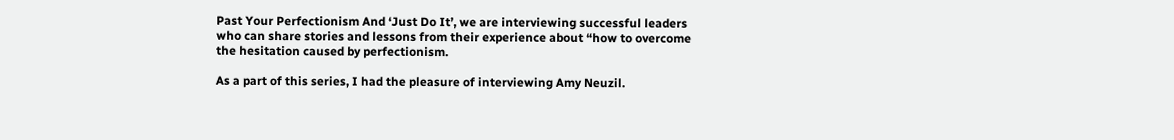Past Your Perfectionism And ‘Just Do It’, we are interviewing successful leaders who can share stories and lessons from their experience about “how to overcome the hesitation caused by perfectionism.

As a part of this series, I had the pleasure of interviewing Amy Neuzil.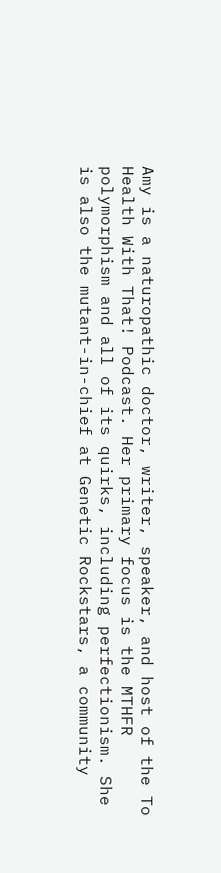Amy is a naturopathic doctor, writer, speaker, and host of the To Health With That! Podcast. Her primary focus is the MTHFR polymorphism and all of its quirks, including perfectionism. She is also the mutant-in-chief at Genetic Rockstars, a community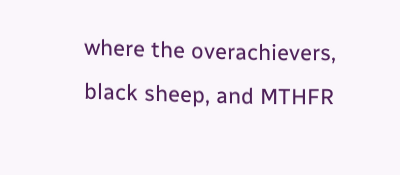where the overachievers, black sheep, and MTHFR